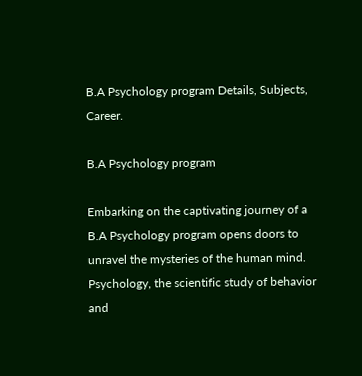B.A Psychology program Details, Subjects, Career.

B.A Psychology program

Embarking on the captivating journey of a B.A Psychology program opens doors to unravel the mysteries of the human mind. Psychology, the scientific study of behavior and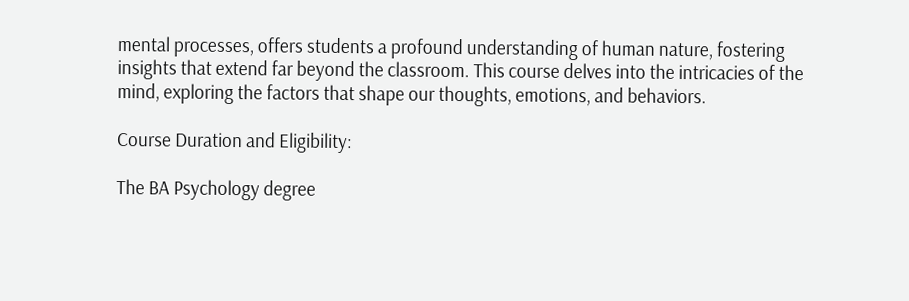mental processes, offers students a profound understanding of human nature, fostering insights that extend far beyond the classroom. This course delves into the intricacies of the mind, exploring the factors that shape our thoughts, emotions, and behaviors.

Course Duration and Eligibility:

The BA Psychology degree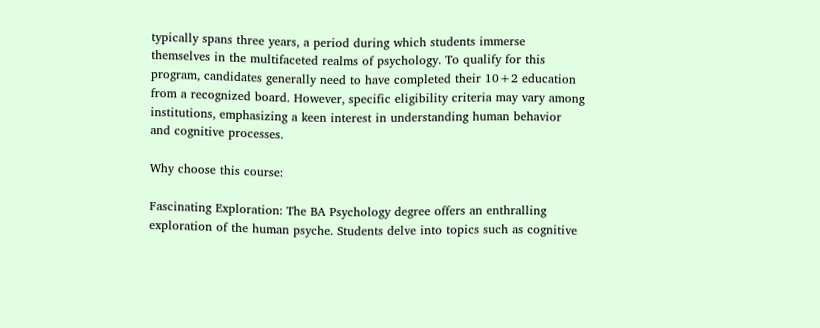typically spans three years, a period during which students immerse themselves in the multifaceted realms of psychology. To qualify for this program, candidates generally need to have completed their 10+2 education from a recognized board. However, specific eligibility criteria may vary among institutions, emphasizing a keen interest in understanding human behavior and cognitive processes.

Why choose this course:

Fascinating Exploration: The BA Psychology degree offers an enthralling exploration of the human psyche. Students delve into topics such as cognitive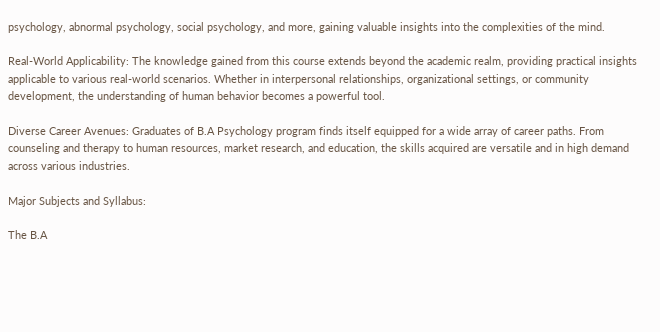psychology, abnormal psychology, social psychology, and more, gaining valuable insights into the complexities of the mind.

Real-World Applicability: The knowledge gained from this course extends beyond the academic realm, providing practical insights applicable to various real-world scenarios. Whether in interpersonal relationships, organizational settings, or community development, the understanding of human behavior becomes a powerful tool.

Diverse Career Avenues: Graduates of B.A Psychology program finds itself equipped for a wide array of career paths. From counseling and therapy to human resources, market research, and education, the skills acquired are versatile and in high demand across various industries.

Major Subjects and Syllabus:

The B.A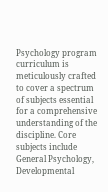Psychology program curriculum is meticulously crafted to cover a spectrum of subjects essential for a comprehensive understanding of the discipline. Core subjects include General Psychology, Developmental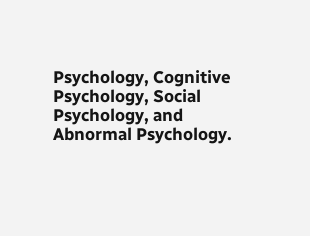Psychology, Cognitive Psychology, Social Psychology, and Abnormal Psychology.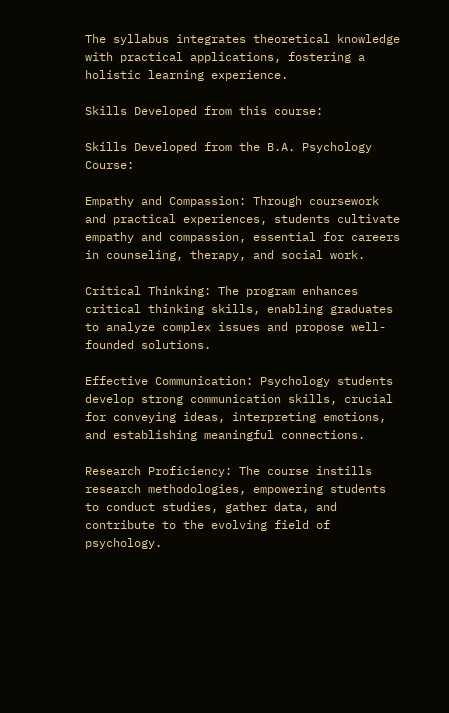The syllabus integrates theoretical knowledge with practical applications, fostering a holistic learning experience.

Skills Developed from this course:

Skills Developed from the B.A. Psychology Course:

Empathy and Compassion: Through coursework and practical experiences, students cultivate empathy and compassion, essential for careers in counseling, therapy, and social work.

Critical Thinking: The program enhances critical thinking skills, enabling graduates to analyze complex issues and propose well-founded solutions.

Effective Communication: Psychology students develop strong communication skills, crucial for conveying ideas, interpreting emotions, and establishing meaningful connections.

Research Proficiency: The course instills research methodologies, empowering students to conduct studies, gather data, and contribute to the evolving field of psychology.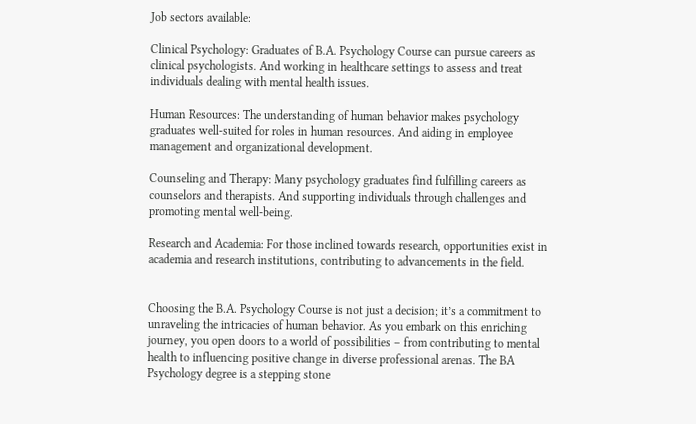Job sectors available:

Clinical Psychology: Graduates of B.A. Psychology Course can pursue careers as clinical psychologists. And working in healthcare settings to assess and treat individuals dealing with mental health issues.

Human Resources: The understanding of human behavior makes psychology graduates well-suited for roles in human resources. And aiding in employee management and organizational development.

Counseling and Therapy: Many psychology graduates find fulfilling careers as counselors and therapists. And supporting individuals through challenges and promoting mental well-being.

Research and Academia: For those inclined towards research, opportunities exist in academia and research institutions, contributing to advancements in the field.


Choosing the B.A. Psychology Course is not just a decision; it’s a commitment to unraveling the intricacies of human behavior. As you embark on this enriching journey, you open doors to a world of possibilities – from contributing to mental health to influencing positive change in diverse professional arenas. The BA Psychology degree is a stepping stone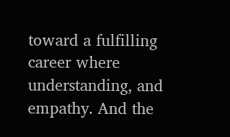toward a fulfilling career where understanding, and empathy. And the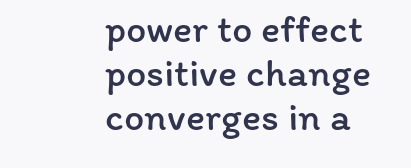power to effect positive change converges in a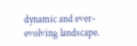dynamic and ever-evolving landscape.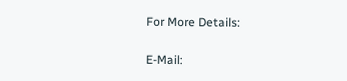For More Details:

E-Mail: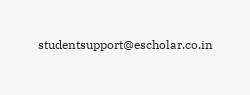studentsupport@escholar.co.in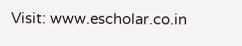Visit: www.escholar.co.in